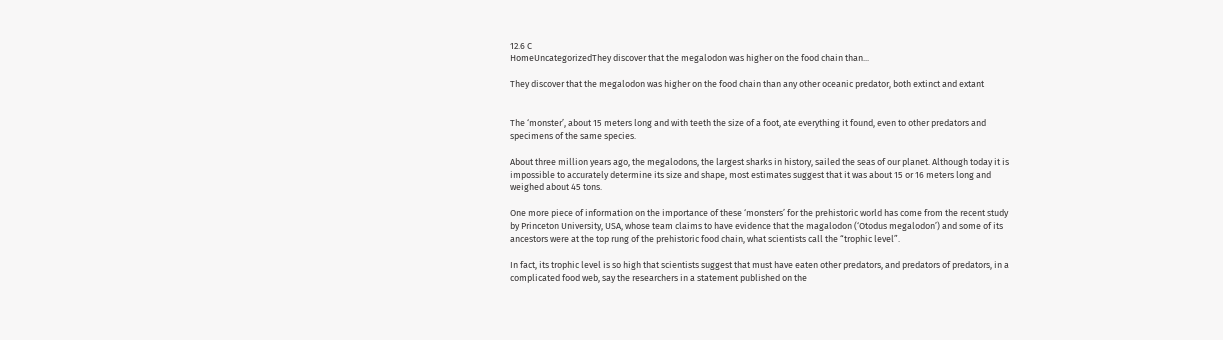12.6 C
HomeUncategorizedThey discover that the megalodon was higher on the food chain than...

They discover that the megalodon was higher on the food chain than any other oceanic predator, both extinct and extant


The ‘monster’, about 15 meters long and with teeth the size of a foot, ate everything it found, even to other predators and specimens of the same species.

About three million years ago, the megalodons, the largest sharks in history, sailed the seas of our planet. Although today it is impossible to accurately determine its size and shape, most estimates suggest that it was about 15 or 16 meters long and weighed about 45 tons.

One more piece of information on the importance of these ‘monsters’ for the prehistoric world has come from the recent study by Princeton University, USA, whose team claims to have evidence that the magalodon (‘Otodus megalodon’) and some of its ancestors were at the top rung of the prehistoric food chain, what scientists call the “trophic level”.

In fact, its trophic level is so high that scientists suggest that must have eaten other predators, and predators of predators, in a complicated food web, say the researchers in a statement published on the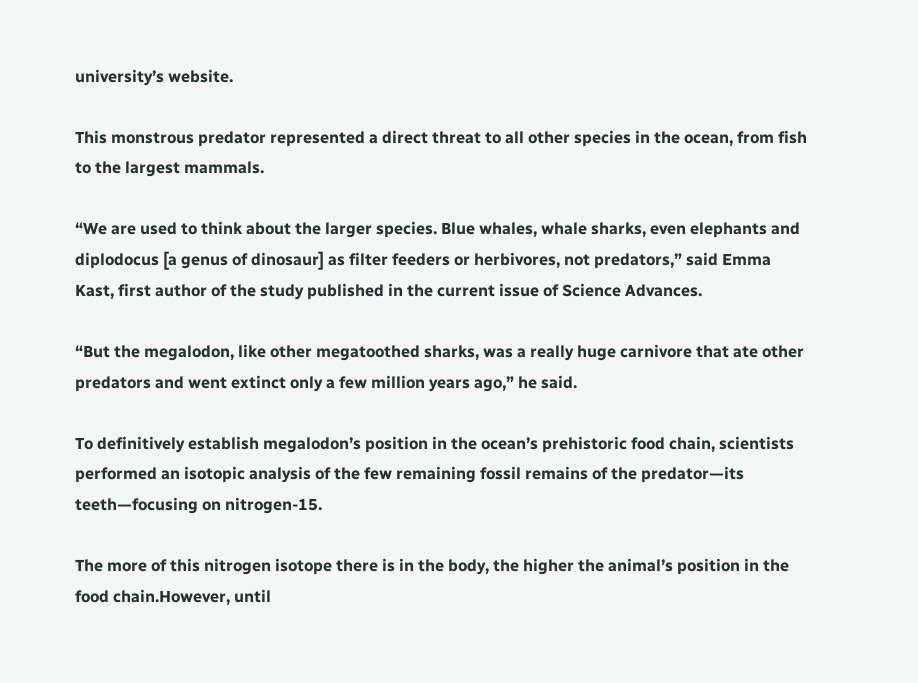university’s website.

This monstrous predator represented a direct threat to all other species in the ocean, from fish to the largest mammals.

“We are used to think about the larger species. Blue whales, whale sharks, even elephants and diplodocus [a genus of dinosaur] as filter feeders or herbivores, not predators,” said Emma Kast, first author of the study published in the current issue of Science Advances.

“But the megalodon, like other megatoothed sharks, was a really huge carnivore that ate other predators and went extinct only a few million years ago,” he said.

To definitively establish megalodon’s position in the ocean’s prehistoric food chain, scientists performed an isotopic analysis of the few remaining fossil remains of the predator—its teeth—focusing on nitrogen-15.

The more of this nitrogen isotope there is in the body, the higher the animal’s position in the food chain.However, until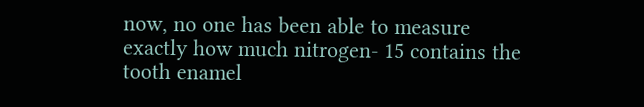now, no one has been able to measure exactly how much nitrogen- 15 contains the tooth enamel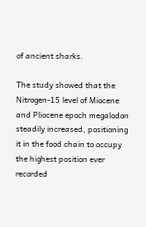of ancient sharks.

The study showed that the Nitrogen-15 level of Miocene and Pliocene epoch megalodon steadily increased, positioning it in the food chain to occupy the highest position ever recorded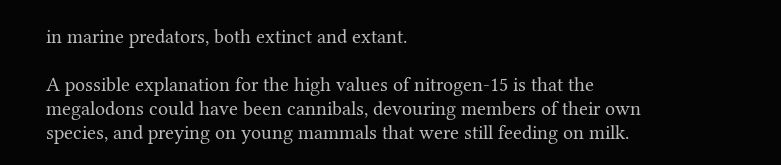in marine predators, both extinct and extant.

A possible explanation for the high values of nitrogen-15 is that the megalodons could have been cannibals, devouring members of their own species, and preying on young mammals that were still feeding on milk.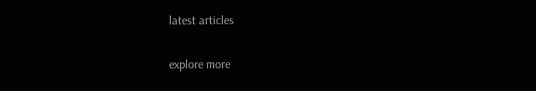latest articles

explore more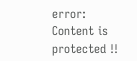error: Content is protected !!